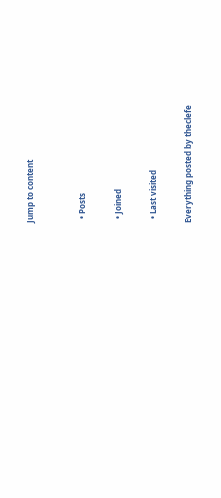Jump to content


  • Posts

  • Joined

  • Last visited

Everything posted by theclefe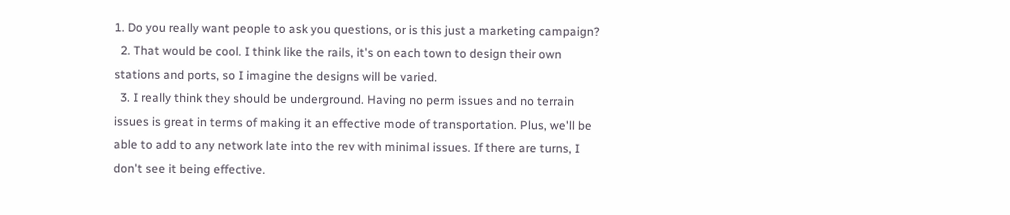1. Do you really want people to ask you questions, or is this just a marketing campaign?
  2. That would be cool. I think like the rails, it's on each town to design their own stations and ports, so I imagine the designs will be varied.
  3. I really think they should be underground. Having no perm issues and no terrain issues is great in terms of making it an effective mode of transportation. Plus, we'll be able to add to any network late into the rev with minimal issues. If there are turns, I don't see it being effective.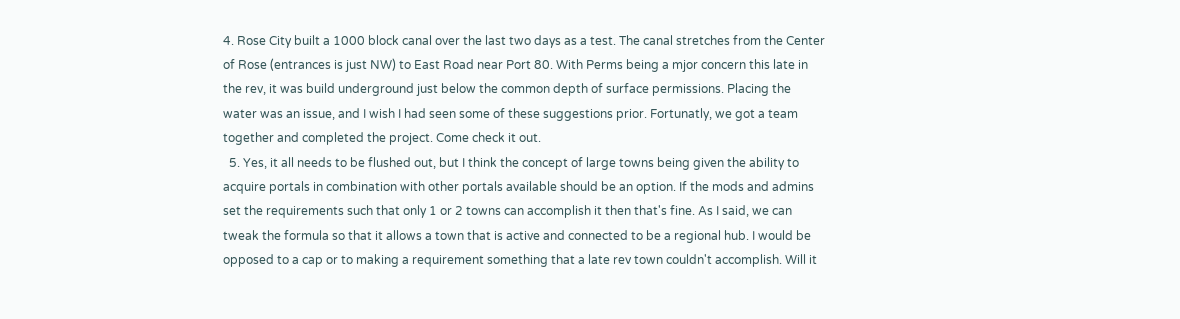4. Rose City built a 1000 block canal over the last two days as a test. The canal stretches from the Center of Rose (entrances is just NW) to East Road near Port 80. With Perms being a mjor concern this late in the rev, it was build underground just below the common depth of surface permissions. Placing the water was an issue, and I wish I had seen some of these suggestions prior. Fortunatly, we got a team together and completed the project. Come check it out.
  5. Yes, it all needs to be flushed out, but I think the concept of large towns being given the ability to acquire portals in combination with other portals available should be an option. If the mods and admins set the requirements such that only 1 or 2 towns can accomplish it then that's fine. As I said, we can tweak the formula so that it allows a town that is active and connected to be a regional hub. I would be opposed to a cap or to making a requirement something that a late rev town couldn't accomplish. Will it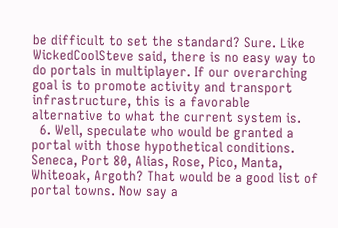be difficult to set the standard? Sure. Like WickedCoolSteve said, there is no easy way to do portals in multiplayer. If our overarching goal is to promote activity and transport infrastructure, this is a favorable alternative to what the current system is.
  6. Well, speculate who would be granted a portal with those hypothetical conditions. Seneca, Port 80, Alias, Rose, Pico, Manta, Whiteoak, Argoth? That would be a good list of portal towns. Now say a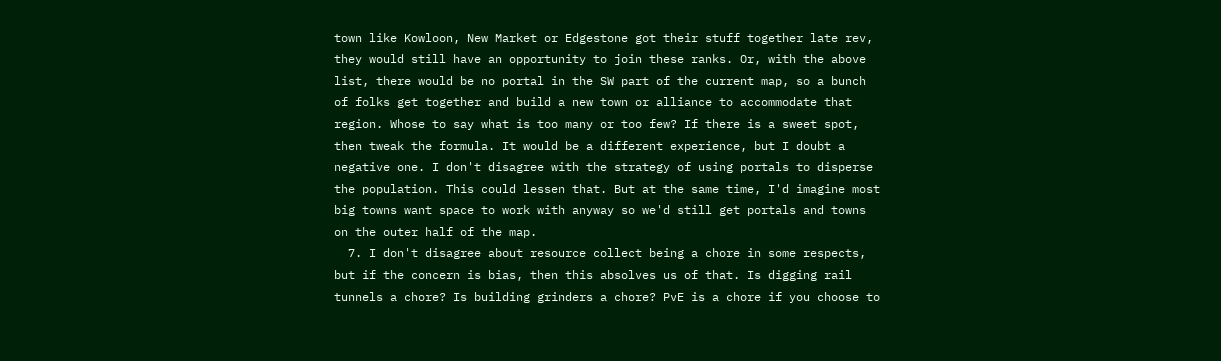town like Kowloon, New Market or Edgestone got their stuff together late rev, they would still have an opportunity to join these ranks. Or, with the above list, there would be no portal in the SW part of the current map, so a bunch of folks get together and build a new town or alliance to accommodate that region. Whose to say what is too many or too few? If there is a sweet spot, then tweak the formula. It would be a different experience, but I doubt a negative one. I don't disagree with the strategy of using portals to disperse the population. This could lessen that. But at the same time, I'd imagine most big towns want space to work with anyway so we'd still get portals and towns on the outer half of the map.
  7. I don't disagree about resource collect being a chore in some respects, but if the concern is bias, then this absolves us of that. Is digging rail tunnels a chore? Is building grinders a chore? PvE is a chore if you choose to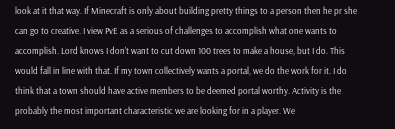look at it that way. If Minecraft is only about building pretty things to a person then he pr she can go to creative. I view PvE as a serious of challenges to accomplish what one wants to accomplish. Lord knows I don't want to cut down 100 trees to make a house, but I do. This would fall in line with that. If my town collectively wants a portal, we do the work for it. I do think that a town should have active members to be deemed portal worthy. Activity is the probably the most important characteristic we are looking for in a player. We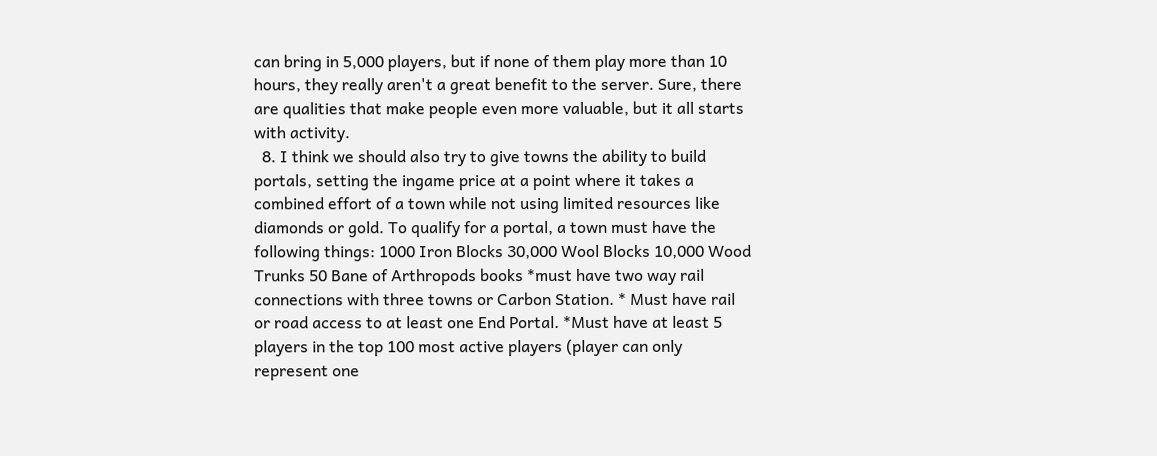can bring in 5,000 players, but if none of them play more than 10 hours, they really aren't a great benefit to the server. Sure, there are qualities that make people even more valuable, but it all starts with activity.
  8. I think we should also try to give towns the ability to build portals, setting the ingame price at a point where it takes a combined effort of a town while not using limited resources like diamonds or gold. To qualify for a portal, a town must have the following things: 1000 Iron Blocks 30,000 Wool Blocks 10,000 Wood Trunks 50 Bane of Arthropods books *must have two way rail connections with three towns or Carbon Station. * Must have rail or road access to at least one End Portal. *Must have at least 5 players in the top 100 most active players (player can only represent one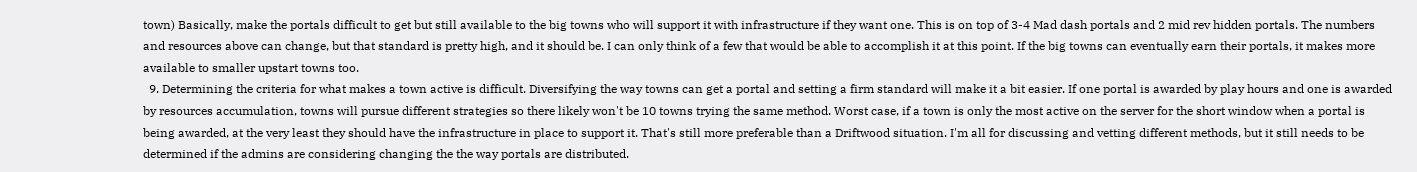town) Basically, make the portals difficult to get but still available to the big towns who will support it with infrastructure if they want one. This is on top of 3-4 Mad dash portals and 2 mid rev hidden portals. The numbers and resources above can change, but that standard is pretty high, and it should be. I can only think of a few that would be able to accomplish it at this point. If the big towns can eventually earn their portals, it makes more available to smaller upstart towns too.
  9. Determining the criteria for what makes a town active is difficult. Diversifying the way towns can get a portal and setting a firm standard will make it a bit easier. If one portal is awarded by play hours and one is awarded by resources accumulation, towns will pursue different strategies so there likely won't be 10 towns trying the same method. Worst case, if a town is only the most active on the server for the short window when a portal is being awarded, at the very least they should have the infrastructure in place to support it. That's still more preferable than a Driftwood situation. I'm all for discussing and vetting different methods, but it still needs to be determined if the admins are considering changing the the way portals are distributed.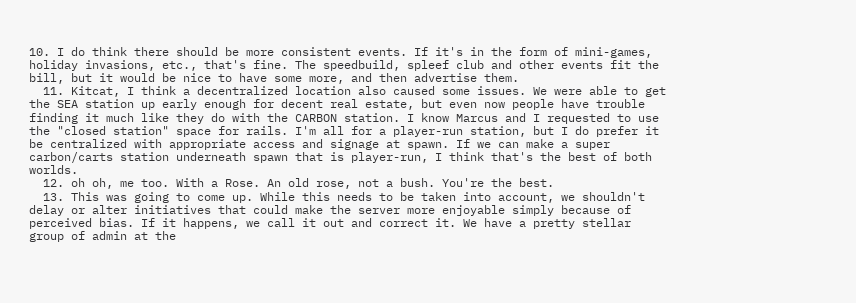10. I do think there should be more consistent events. If it's in the form of mini-games, holiday invasions, etc., that's fine. The speedbuild, spleef club and other events fit the bill, but it would be nice to have some more, and then advertise them.
  11. Kitcat, I think a decentralized location also caused some issues. We were able to get the SEA station up early enough for decent real estate, but even now people have trouble finding it much like they do with the CARBON station. I know Marcus and I requested to use the "closed station" space for rails. I'm all for a player-run station, but I do prefer it be centralized with appropriate access and signage at spawn. If we can make a super carbon/carts station underneath spawn that is player-run, I think that's the best of both worlds.
  12. oh oh, me too. With a Rose. An old rose, not a bush. You're the best.
  13. This was going to come up. While this needs to be taken into account, we shouldn't delay or alter initiatives that could make the server more enjoyable simply because of perceived bias. If it happens, we call it out and correct it. We have a pretty stellar group of admin at the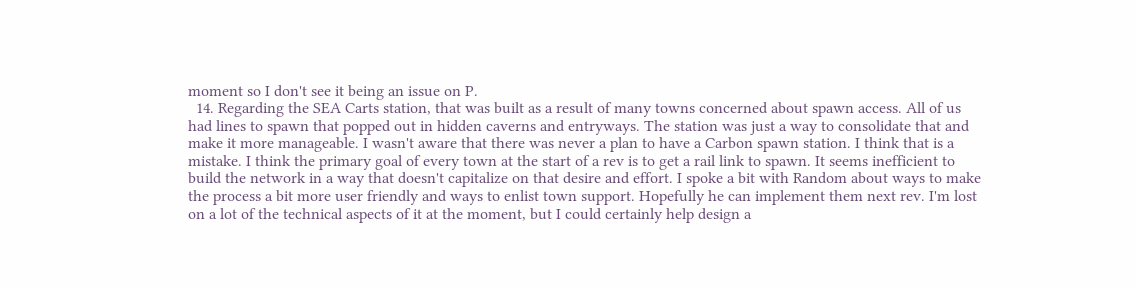moment so I don't see it being an issue on P.
  14. Regarding the SEA Carts station, that was built as a result of many towns concerned about spawn access. All of us had lines to spawn that popped out in hidden caverns and entryways. The station was just a way to consolidate that and make it more manageable. I wasn't aware that there was never a plan to have a Carbon spawn station. I think that is a mistake. I think the primary goal of every town at the start of a rev is to get a rail link to spawn. It seems inefficient to build the network in a way that doesn't capitalize on that desire and effort. I spoke a bit with Random about ways to make the process a bit more user friendly and ways to enlist town support. Hopefully he can implement them next rev. I'm lost on a lot of the technical aspects of it at the moment, but I could certainly help design a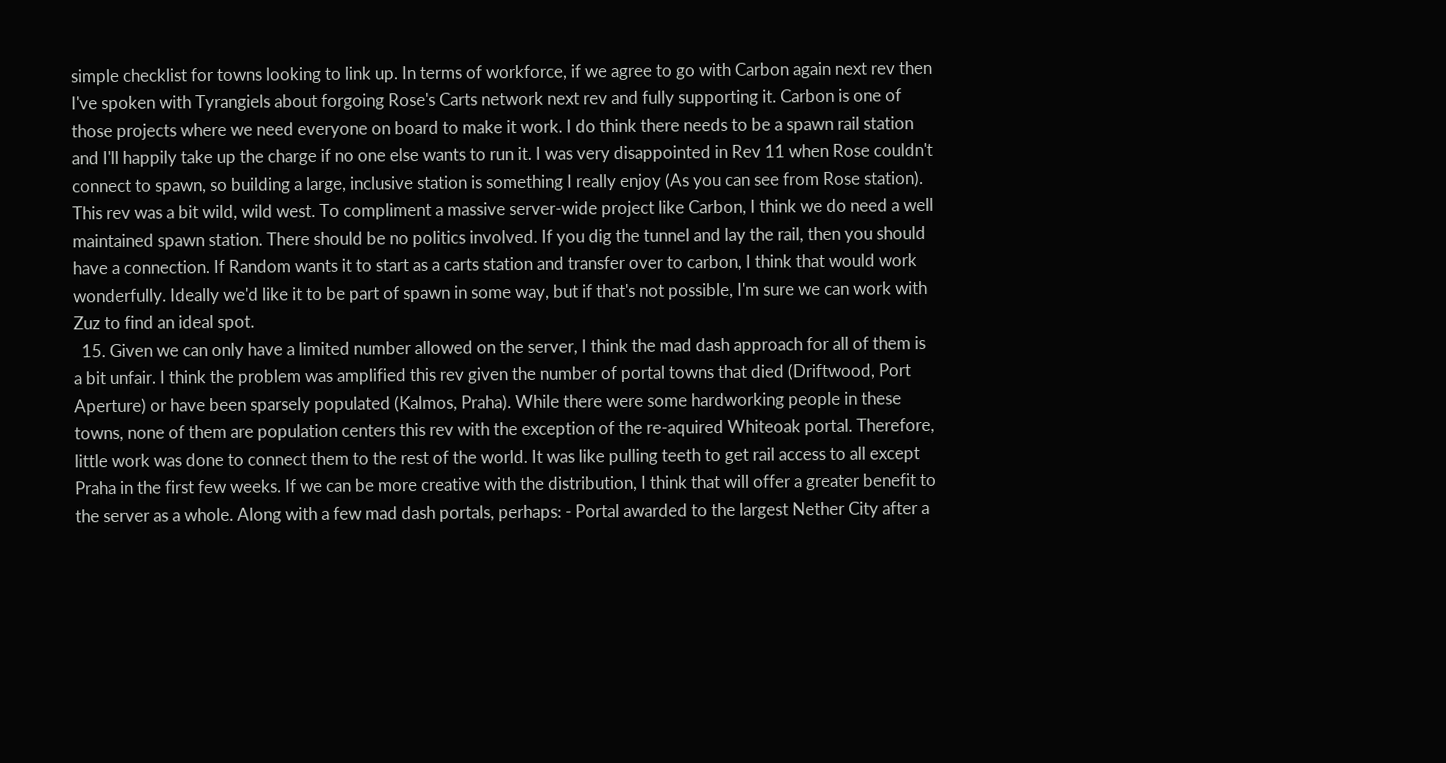simple checklist for towns looking to link up. In terms of workforce, if we agree to go with Carbon again next rev then I've spoken with Tyrangiels about forgoing Rose's Carts network next rev and fully supporting it. Carbon is one of those projects where we need everyone on board to make it work. I do think there needs to be a spawn rail station and I'll happily take up the charge if no one else wants to run it. I was very disappointed in Rev 11 when Rose couldn't connect to spawn, so building a large, inclusive station is something I really enjoy (As you can see from Rose station). This rev was a bit wild, wild west. To compliment a massive server-wide project like Carbon, I think we do need a well maintained spawn station. There should be no politics involved. If you dig the tunnel and lay the rail, then you should have a connection. If Random wants it to start as a carts station and transfer over to carbon, I think that would work wonderfully. Ideally we'd like it to be part of spawn in some way, but if that's not possible, I'm sure we can work with Zuz to find an ideal spot.
  15. Given we can only have a limited number allowed on the server, I think the mad dash approach for all of them is a bit unfair. I think the problem was amplified this rev given the number of portal towns that died (Driftwood, Port Aperture) or have been sparsely populated (Kalmos, Praha). While there were some hardworking people in these towns, none of them are population centers this rev with the exception of the re-aquired Whiteoak portal. Therefore, little work was done to connect them to the rest of the world. It was like pulling teeth to get rail access to all except Praha in the first few weeks. If we can be more creative with the distribution, I think that will offer a greater benefit to the server as a whole. Along with a few mad dash portals, perhaps: - Portal awarded to the largest Nether City after a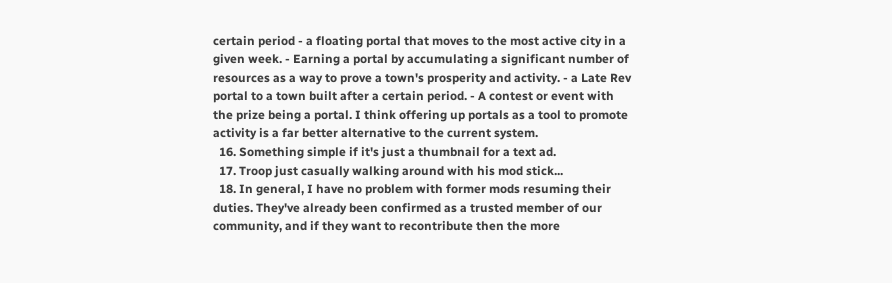certain period - a floating portal that moves to the most active city in a given week. - Earning a portal by accumulating a significant number of resources as a way to prove a town's prosperity and activity. - a Late Rev portal to a town built after a certain period. - A contest or event with the prize being a portal. I think offering up portals as a tool to promote activity is a far better alternative to the current system.
  16. Something simple if it's just a thumbnail for a text ad.
  17. Troop just casually walking around with his mod stick...
  18. In general, I have no problem with former mods resuming their duties. They've already been confirmed as a trusted member of our community, and if they want to recontribute then the more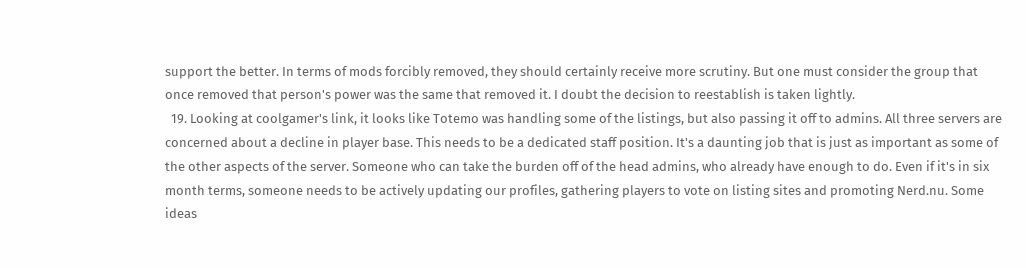support the better. In terms of mods forcibly removed, they should certainly receive more scrutiny. But one must consider the group that once removed that person's power was the same that removed it. I doubt the decision to reestablish is taken lightly.
  19. Looking at coolgamer's link, it looks like Totemo was handling some of the listings, but also passing it off to admins. All three servers are concerned about a decline in player base. This needs to be a dedicated staff position. It's a daunting job that is just as important as some of the other aspects of the server. Someone who can take the burden off of the head admins, who already have enough to do. Even if it's in six month terms, someone needs to be actively updating our profiles, gathering players to vote on listing sites and promoting Nerd.nu. Some ideas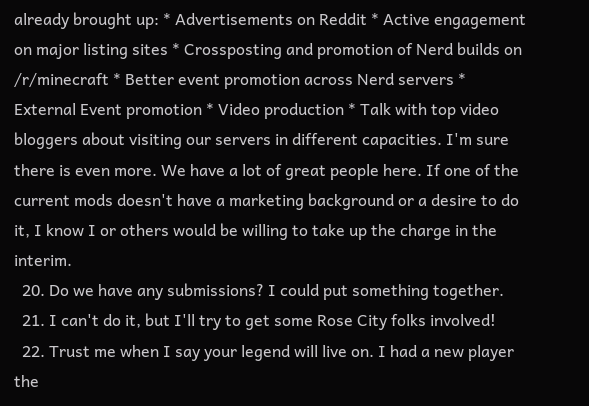already brought up: * Advertisements on Reddit * Active engagement on major listing sites * Crossposting and promotion of Nerd builds on /r/minecraft * Better event promotion across Nerd servers * External Event promotion * Video production * Talk with top video bloggers about visiting our servers in different capacities. I'm sure there is even more. We have a lot of great people here. If one of the current mods doesn't have a marketing background or a desire to do it, I know I or others would be willing to take up the charge in the interim.
  20. Do we have any submissions? I could put something together.
  21. I can't do it, but I'll try to get some Rose City folks involved!
  22. Trust me when I say your legend will live on. I had a new player the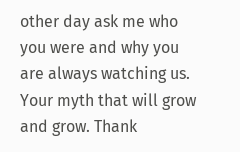other day ask me who you were and why you are always watching us. Your myth that will grow and grow. Thank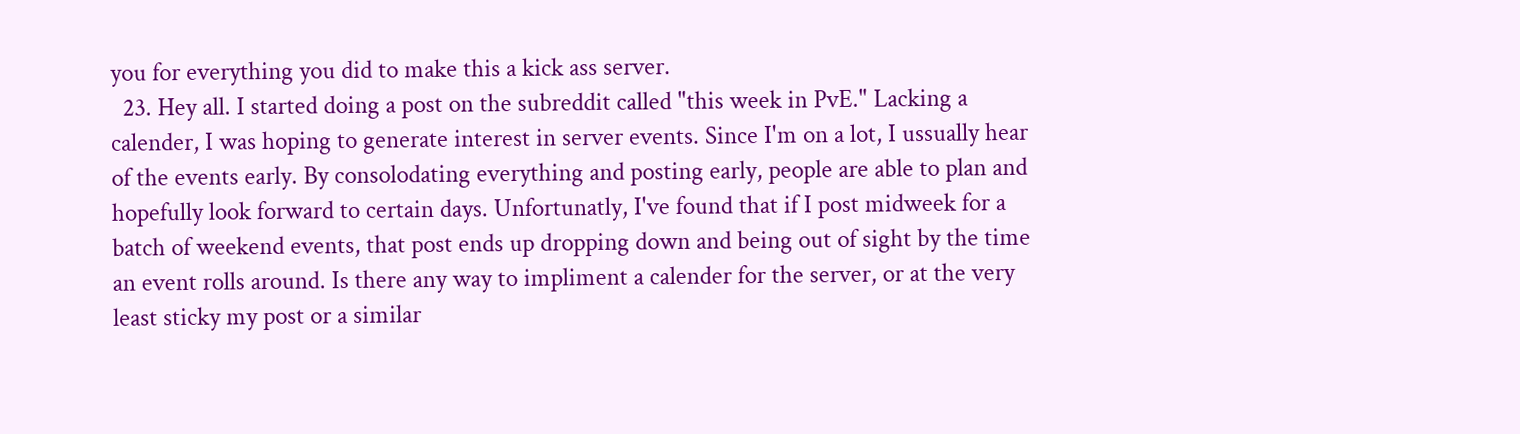you for everything you did to make this a kick ass server.
  23. Hey all. I started doing a post on the subreddit called "this week in PvE." Lacking a calender, I was hoping to generate interest in server events. Since I'm on a lot, I ussually hear of the events early. By consolodating everything and posting early, people are able to plan and hopefully look forward to certain days. Unfortunatly, I've found that if I post midweek for a batch of weekend events, that post ends up dropping down and being out of sight by the time an event rolls around. Is there any way to impliment a calender for the server, or at the very least sticky my post or a similar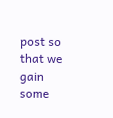post so that we gain some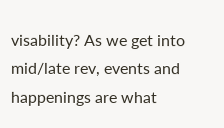visability? As we get into mid/late rev, events and happenings are what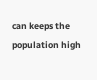can keeps the population high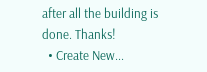after all the building is done. Thanks!
  • Create New...